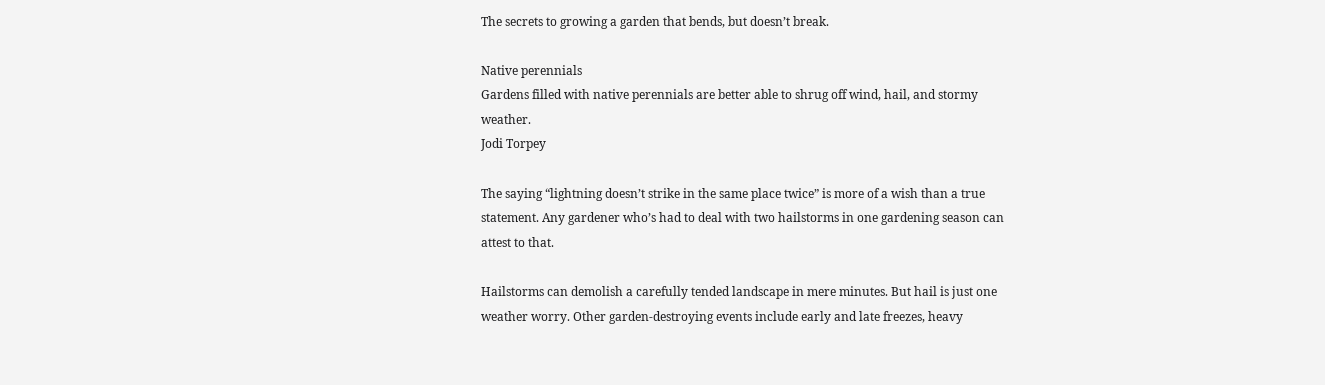The secrets to growing a garden that bends, but doesn’t break.

Native perennials
Gardens filled with native perennials are better able to shrug off wind, hail, and stormy weather.
Jodi Torpey

The saying “lightning doesn’t strike in the same place twice” is more of a wish than a true statement. Any gardener who’s had to deal with two hailstorms in one gardening season can attest to that.

Hailstorms can demolish a carefully tended landscape in mere minutes. But hail is just one weather worry. Other garden-destroying events include early and late freezes, heavy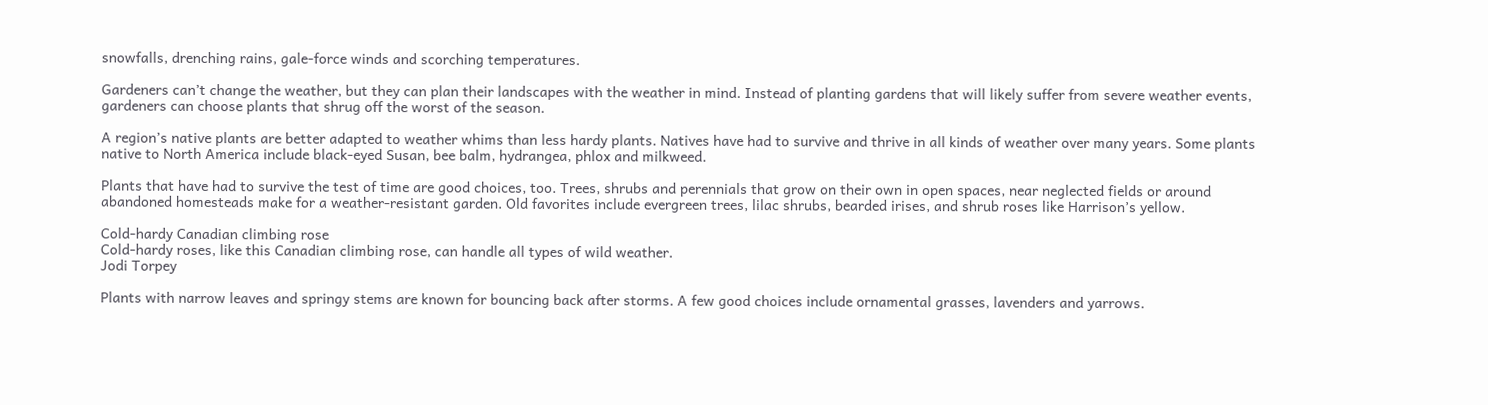snowfalls, drenching rains, gale-force winds and scorching temperatures.

Gardeners can’t change the weather, but they can plan their landscapes with the weather in mind. Instead of planting gardens that will likely suffer from severe weather events, gardeners can choose plants that shrug off the worst of the season.

A region’s native plants are better adapted to weather whims than less hardy plants. Natives have had to survive and thrive in all kinds of weather over many years. Some plants native to North America include black-eyed Susan, bee balm, hydrangea, phlox and milkweed.

Plants that have had to survive the test of time are good choices, too. Trees, shrubs and perennials that grow on their own in open spaces, near neglected fields or around abandoned homesteads make for a weather-resistant garden. Old favorites include evergreen trees, lilac shrubs, bearded irises, and shrub roses like Harrison’s yellow.

Cold-hardy Canadian climbing rose
Cold-hardy roses, like this Canadian climbing rose, can handle all types of wild weather.
Jodi Torpey

Plants with narrow leaves and springy stems are known for bouncing back after storms. A few good choices include ornamental grasses, lavenders and yarrows.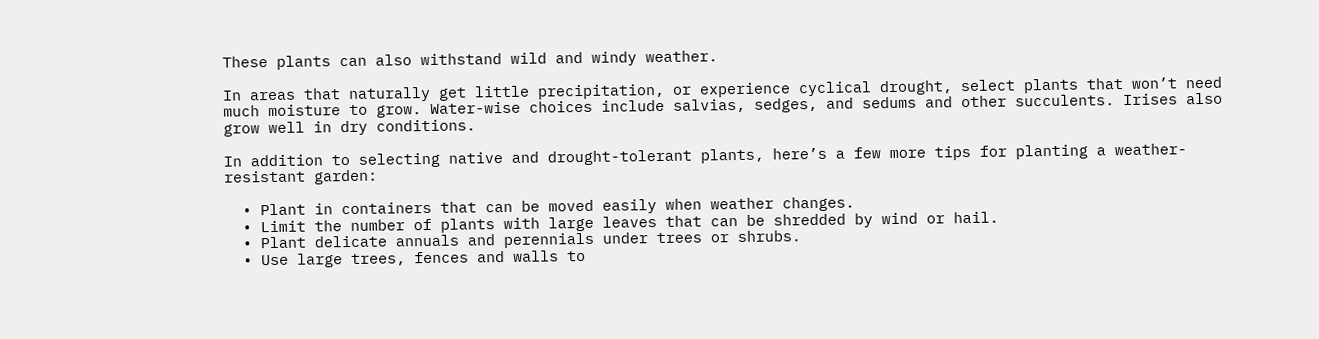These plants can also withstand wild and windy weather.

In areas that naturally get little precipitation, or experience cyclical drought, select plants that won’t need much moisture to grow. Water-wise choices include salvias, sedges, and sedums and other succulents. Irises also grow well in dry conditions.

In addition to selecting native and drought-tolerant plants, here’s a few more tips for planting a weather-resistant garden:

  • Plant in containers that can be moved easily when weather changes.
  • Limit the number of plants with large leaves that can be shredded by wind or hail.
  • Plant delicate annuals and perennials under trees or shrubs.
  • Use large trees, fences and walls to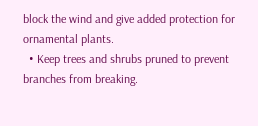block the wind and give added protection for ornamental plants.
  • Keep trees and shrubs pruned to prevent branches from breaking.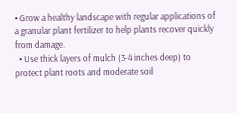• Grow a healthy landscape with regular applications of a granular plant fertilizer to help plants recover quickly from damage.
  • Use thick layers of mulch (3-4 inches deep) to protect plant roots and moderate soil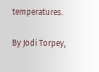temperatures.

By Jodi Torpey,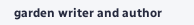garden writer and author